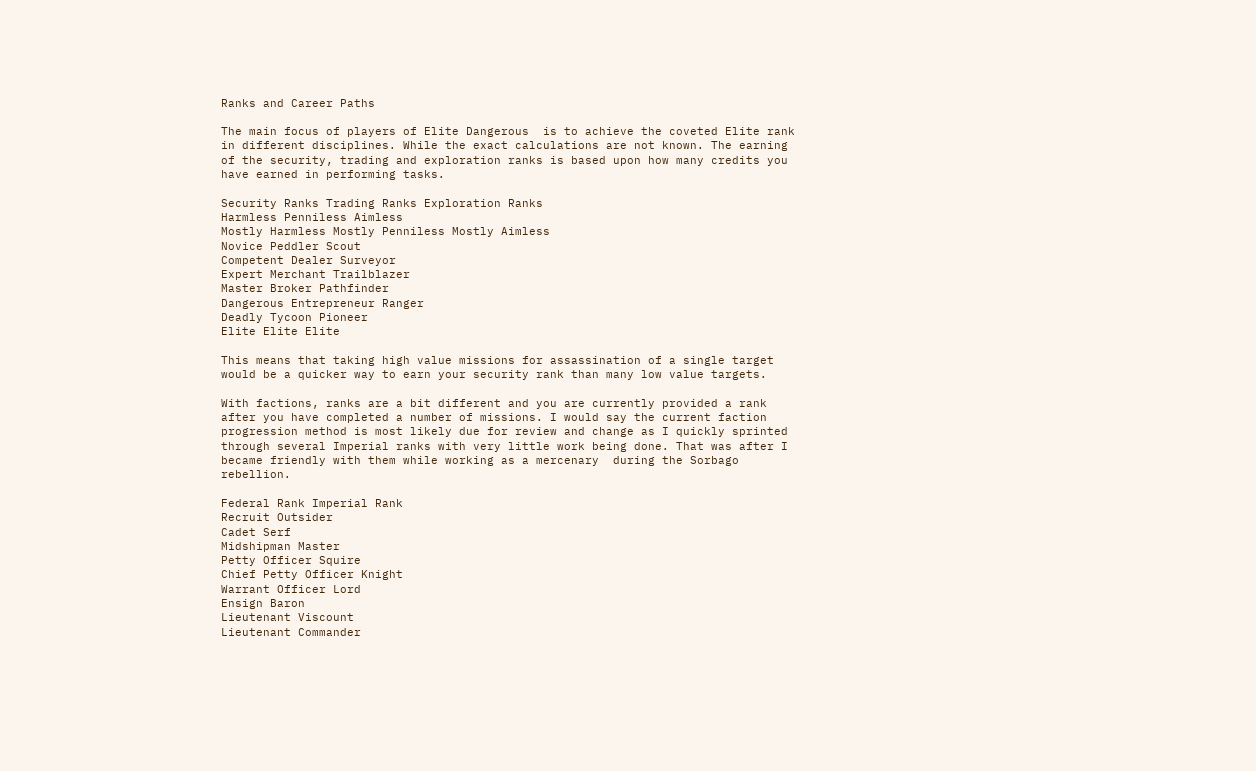Ranks and Career Paths

The main focus of players of Elite Dangerous  is to achieve the coveted Elite rank in different disciplines. While the exact calculations are not known. The earning of the security, trading and exploration ranks is based upon how many credits you have earned in performing tasks.

Security Ranks Trading Ranks Exploration Ranks
Harmless Penniless Aimless
Mostly Harmless Mostly Penniless Mostly Aimless
Novice Peddler Scout
Competent Dealer Surveyor
Expert Merchant Trailblazer
Master Broker Pathfinder
Dangerous Entrepreneur Ranger
Deadly Tycoon Pioneer
Elite Elite Elite

This means that taking high value missions for assassination of a single target would be a quicker way to earn your security rank than many low value targets.

With factions, ranks are a bit different and you are currently provided a rank after you have completed a number of missions. I would say the current faction progression method is most likely due for review and change as I quickly sprinted through several Imperial ranks with very little work being done. That was after I became friendly with them while working as a mercenary  during the Sorbago rebellion.

Federal Rank Imperial Rank
Recruit Outsider
Cadet Serf
Midshipman Master
Petty Officer Squire
Chief Petty Officer Knight
Warrant Officer Lord
Ensign Baron
Lieutenant Viscount
Lieutenant Commander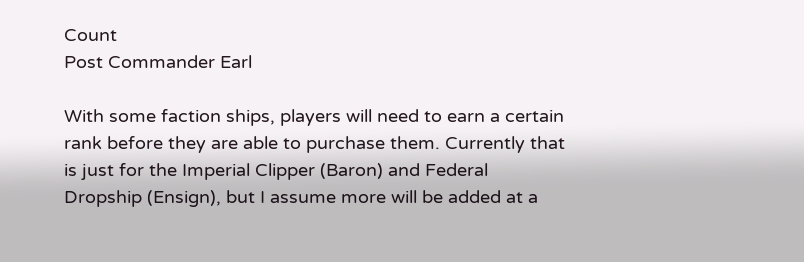Count
Post Commander Earl

With some faction ships, players will need to earn a certain rank before they are able to purchase them. Currently that is just for the Imperial Clipper (Baron) and Federal Dropship (Ensign), but I assume more will be added at a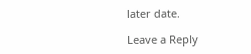later date.

Leave a Reply